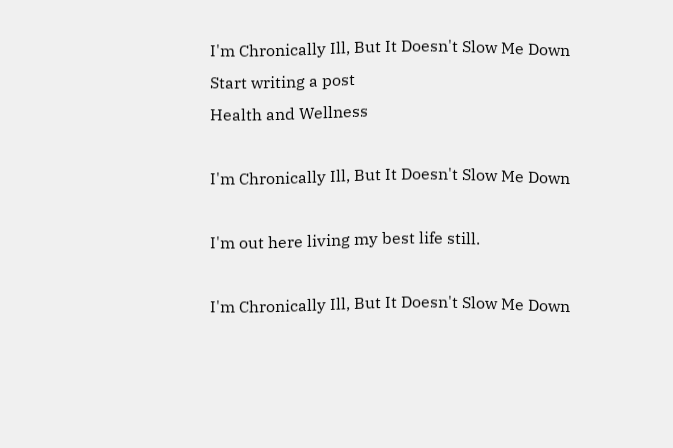I'm Chronically Ill, But It Doesn't Slow Me Down
Start writing a post
Health and Wellness

I'm Chronically Ill, But It Doesn't Slow Me Down

I'm out here living my best life still.

I'm Chronically Ill, But It Doesn't Slow Me Down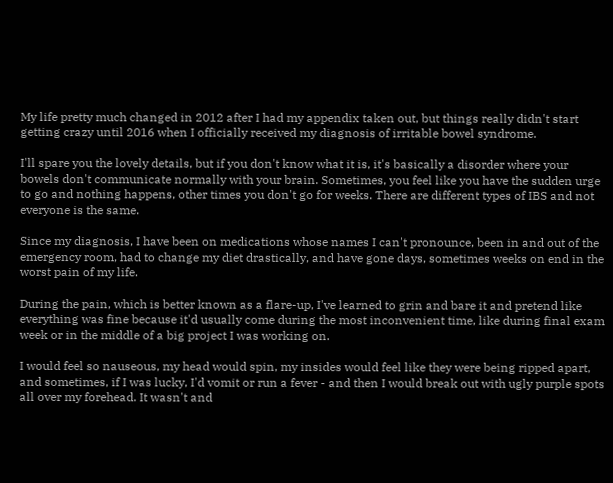My life pretty much changed in 2012 after I had my appendix taken out, but things really didn't start getting crazy until 2016 when I officially received my diagnosis of irritable bowel syndrome.

I'll spare you the lovely details, but if you don't know what it is, it's basically a disorder where your bowels don't communicate normally with your brain. Sometimes, you feel like you have the sudden urge to go and nothing happens, other times you don't go for weeks. There are different types of IBS and not everyone is the same.

Since my diagnosis, I have been on medications whose names I can't pronounce, been in and out of the emergency room, had to change my diet drastically, and have gone days, sometimes weeks on end in the worst pain of my life.

During the pain, which is better known as a flare-up, I've learned to grin and bare it and pretend like everything was fine because it'd usually come during the most inconvenient time, like during final exam week or in the middle of a big project I was working on.

I would feel so nauseous, my head would spin, my insides would feel like they were being ripped apart, and sometimes, if I was lucky, I'd vomit or run a fever - and then I would break out with ugly purple spots all over my forehead. It wasn't and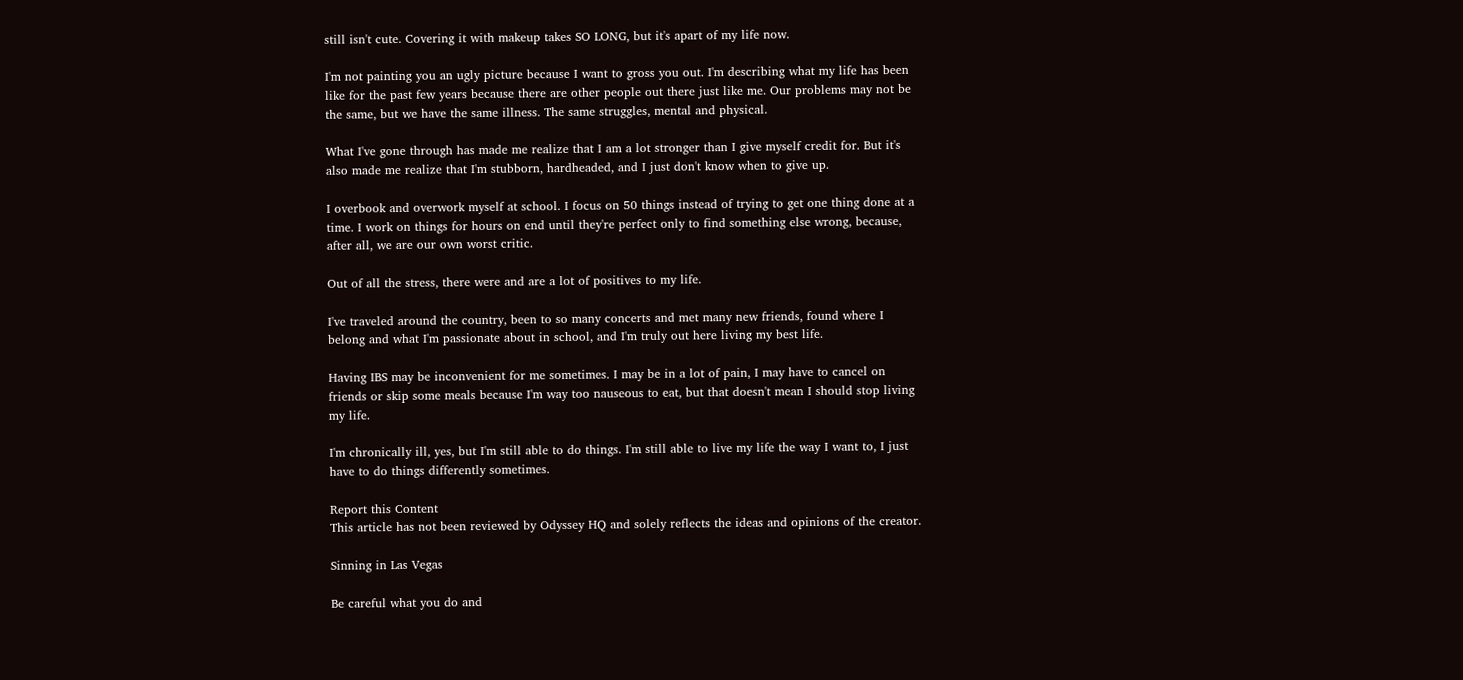still isn't cute. Covering it with makeup takes SO LONG, but it's apart of my life now.

I'm not painting you an ugly picture because I want to gross you out. I'm describing what my life has been like for the past few years because there are other people out there just like me. Our problems may not be the same, but we have the same illness. The same struggles, mental and physical.

What I've gone through has made me realize that I am a lot stronger than I give myself credit for. But it's also made me realize that I'm stubborn, hardheaded, and I just don't know when to give up.

I overbook and overwork myself at school. I focus on 50 things instead of trying to get one thing done at a time. I work on things for hours on end until they're perfect only to find something else wrong, because, after all, we are our own worst critic.

Out of all the stress, there were and are a lot of positives to my life.

I've traveled around the country, been to so many concerts and met many new friends, found where I belong and what I'm passionate about in school, and I'm truly out here living my best life.

Having IBS may be inconvenient for me sometimes. I may be in a lot of pain, I may have to cancel on friends or skip some meals because I'm way too nauseous to eat, but that doesn't mean I should stop living my life.

I'm chronically ill, yes, but I'm still able to do things. I'm still able to live my life the way I want to, I just have to do things differently sometimes.

Report this Content
This article has not been reviewed by Odyssey HQ and solely reflects the ideas and opinions of the creator.

Sinning in Las Vegas

Be careful what you do and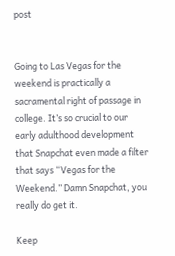post


Going to Las Vegas for the weekend is practically a sacramental right of passage in college. It’s so crucial to our early adulthood development that Snapchat even made a filter that says “Vegas for the Weekend.” Damn Snapchat, you really do get it.

Keep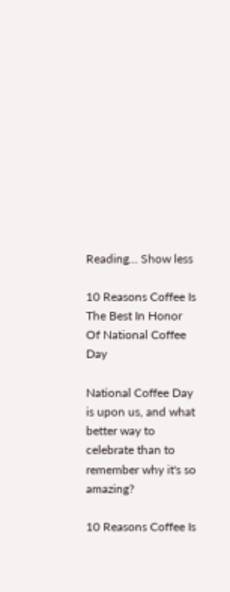Reading... Show less

10 Reasons Coffee Is The Best In Honor Of National Coffee Day

National Coffee Day is upon us, and what better way to celebrate than to remember why it's so amazing?

10 Reasons Coffee Is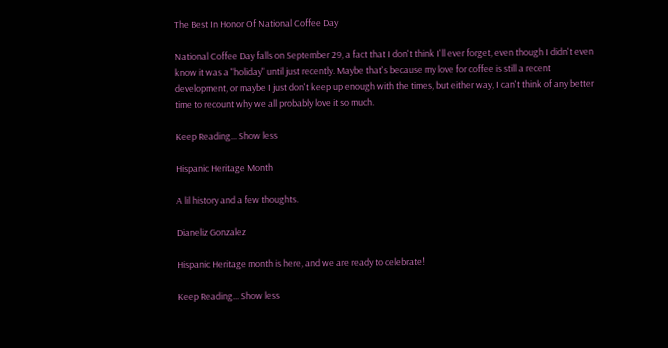The Best In Honor Of National Coffee Day

National Coffee Day falls on September 29, a fact that I don't think I'll ever forget, even though I didn't even know it was a "holiday" until just recently. Maybe that's because my love for coffee is still a recent development, or maybe I just don't keep up enough with the times, but either way, I can't think of any better time to recount why we all probably love it so much.

Keep Reading... Show less

Hispanic Heritage Month

A lil history and a few thoughts.

Dianeliz Gonzalez

Hispanic Heritage month is here, and we are ready to celebrate!

Keep Reading... Show less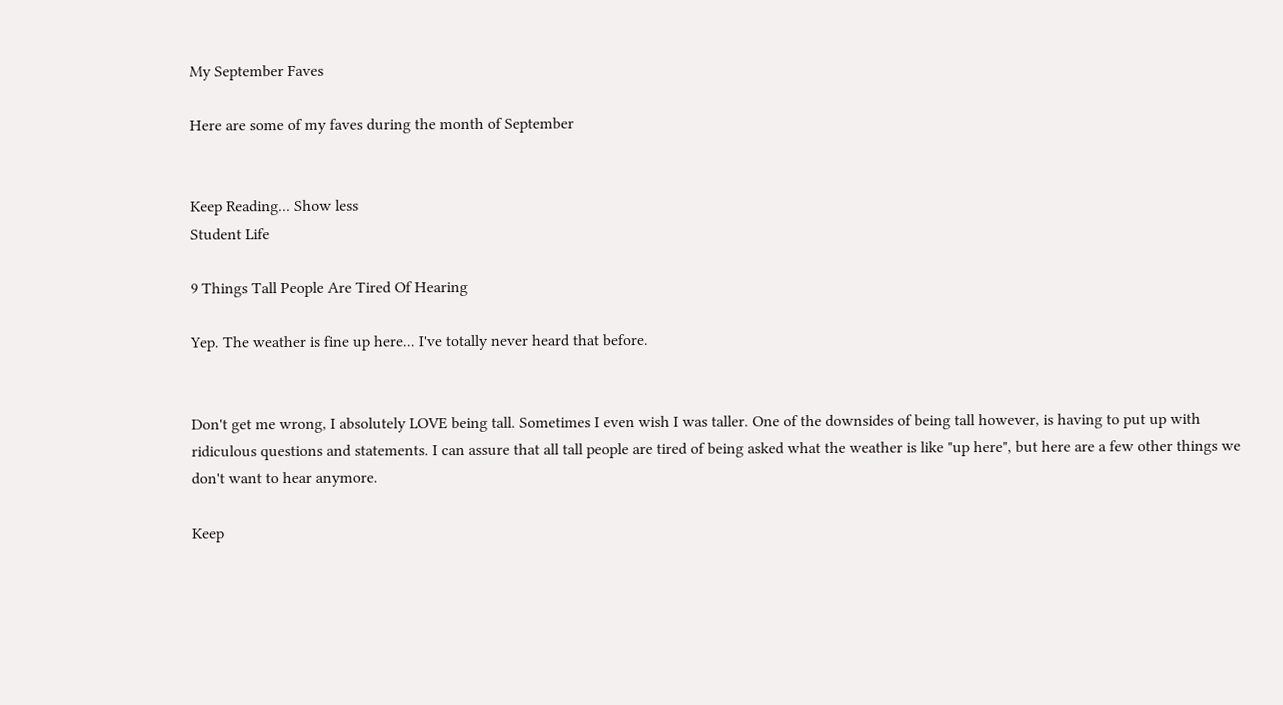My September Faves

Here are some of my faves during the month of September


Keep Reading... Show less
Student Life

9 Things Tall People Are Tired Of Hearing

Yep. The weather is fine up here... I've totally never heard that before.


Don't get me wrong, I absolutely LOVE being tall. Sometimes I even wish I was taller. One of the downsides of being tall however, is having to put up with ridiculous questions and statements. I can assure that all tall people are tired of being asked what the weather is like "up here", but here are a few other things we don't want to hear anymore.

Keep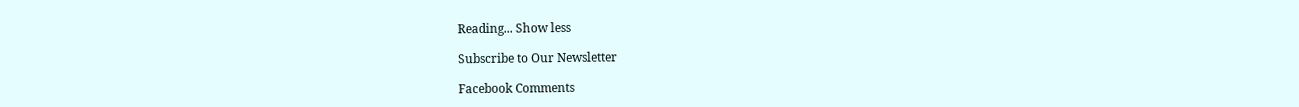Reading... Show less

Subscribe to Our Newsletter

Facebook Comments